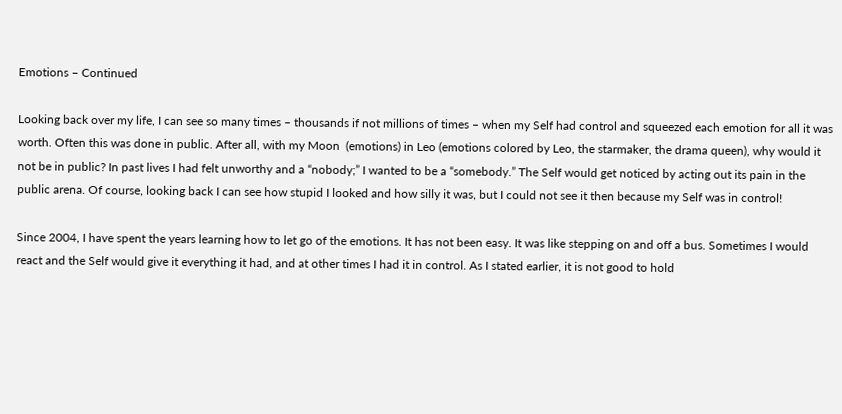Emotions – Continued

Looking back over my life, I can see so many times – thousands if not millions of times – when my Self had control and squeezed each emotion for all it was worth. Often this was done in public. After all, with my Moon  (emotions) in Leo (emotions colored by Leo, the starmaker, the drama queen), why would it not be in public? In past lives I had felt unworthy and a “nobody;” I wanted to be a “somebody.” The Self would get noticed by acting out its pain in the public arena. Of course, looking back I can see how stupid I looked and how silly it was, but I could not see it then because my Self was in control!

Since 2004, I have spent the years learning how to let go of the emotions. It has not been easy. It was like stepping on and off a bus. Sometimes I would react and the Self would give it everything it had, and at other times I had it in control. As I stated earlier, it is not good to hold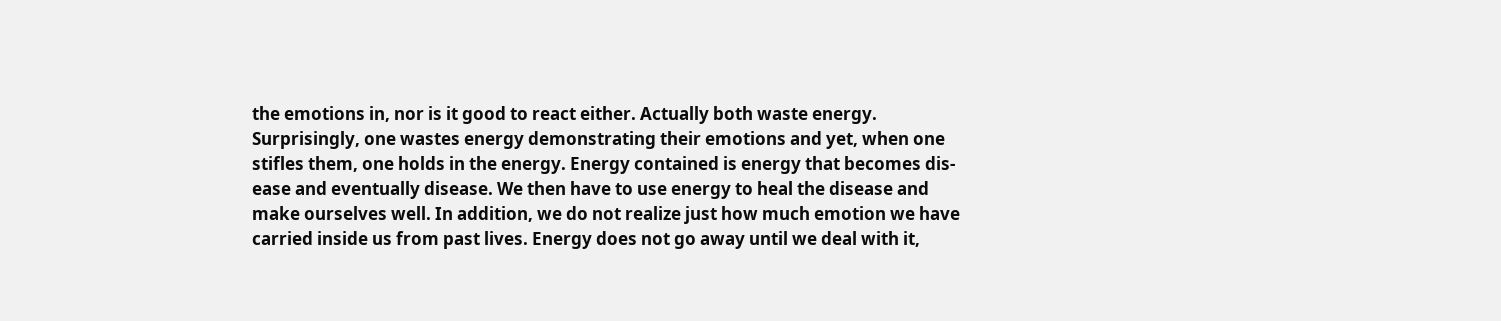the emotions in, nor is it good to react either. Actually both waste energy. Surprisingly, one wastes energy demonstrating their emotions and yet, when one stifles them, one holds in the energy. Energy contained is energy that becomes dis-ease and eventually disease. We then have to use energy to heal the disease and make ourselves well. In addition, we do not realize just how much emotion we have carried inside us from past lives. Energy does not go away until we deal with it,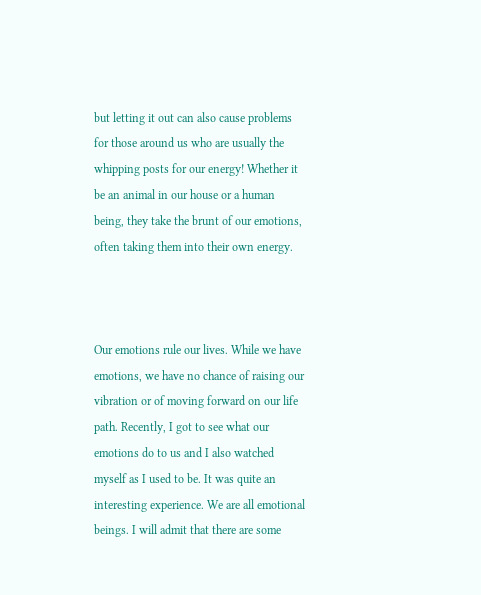but letting it out can also cause problems for those around us who are usually the whipping posts for our energy! Whether it be an animal in our house or a human being, they take the brunt of our emotions, often taking them into their own energy.



Our emotions rule our lives. While we have emotions, we have no chance of raising our vibration or of moving forward on our life path. Recently, I got to see what our emotions do to us and I also watched myself as I used to be. It was quite an interesting experience. We are all emotional beings. I will admit that there are some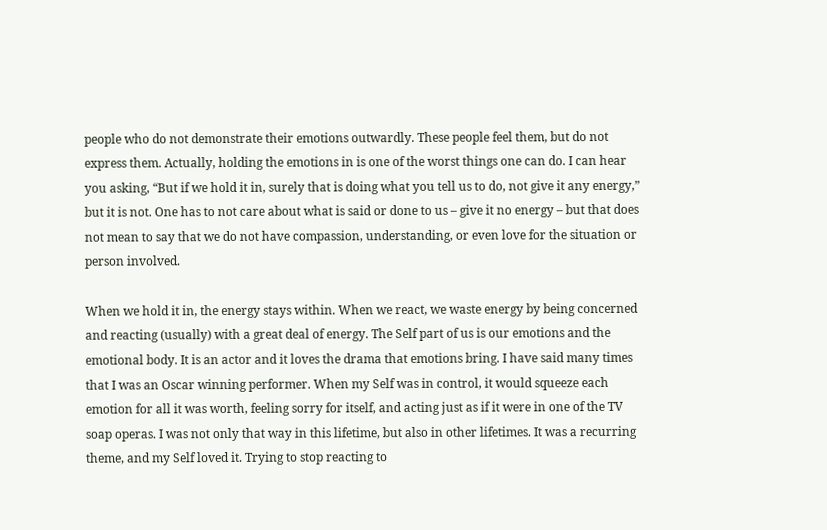people who do not demonstrate their emotions outwardly. These people feel them, but do not express them. Actually, holding the emotions in is one of the worst things one can do. I can hear you asking, “But if we hold it in, surely that is doing what you tell us to do, not give it any energy,” but it is not. One has to not care about what is said or done to us – give it no energy – but that does not mean to say that we do not have compassion, understanding, or even love for the situation or person involved.

When we hold it in, the energy stays within. When we react, we waste energy by being concerned and reacting (usually) with a great deal of energy. The Self part of us is our emotions and the emotional body. It is an actor and it loves the drama that emotions bring. I have said many times that I was an Oscar winning performer. When my Self was in control, it would squeeze each emotion for all it was worth, feeling sorry for itself, and acting just as if it were in one of the TV soap operas. I was not only that way in this lifetime, but also in other lifetimes. It was a recurring theme, and my Self loved it. Trying to stop reacting to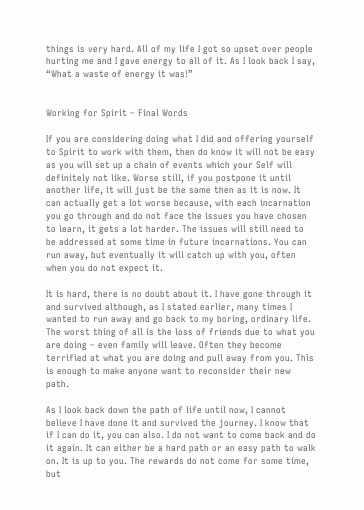things is very hard. All of my life I got so upset over people hurting me and I gave energy to all of it. As I look back I say, “What a waste of energy it was!”


Working for Spirit – Final Words

If you are considering doing what I did and offering yourself to Spirit to work with them, then do know it will not be easy as you will set up a chain of events which your Self will definitely not like. Worse still, if you postpone it until another life, it will just be the same then as it is now. It can actually get a lot worse because, with each incarnation you go through and do not face the issues you have chosen to learn, it gets a lot harder. The issues will still need to be addressed at some time in future incarnations. You can run away, but eventually it will catch up with you, often when you do not expect it.

It is hard, there is no doubt about it. I have gone through it and survived although, as I stated earlier, many times I wanted to run away and go back to my boring, ordinary life. The worst thing of all is the loss of friends due to what you are doing – even family will leave. Often they become terrified at what you are doing and pull away from you. This is enough to make anyone want to reconsider their new path.

As I look back down the path of life until now, I cannot believe I have done it and survived the journey. I know that if I can do it, you can also. I do not want to come back and do it again. It can either be a hard path or an easy path to walk on. It is up to you. The rewards do not come for some time, but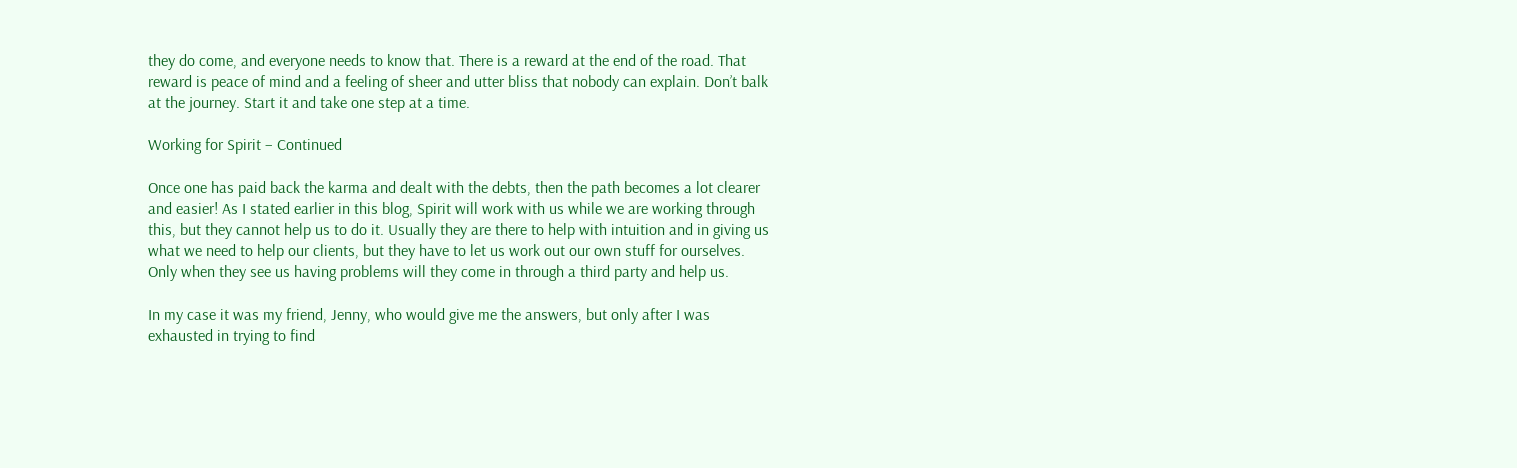they do come, and everyone needs to know that. There is a reward at the end of the road. That reward is peace of mind and a feeling of sheer and utter bliss that nobody can explain. Don’t balk at the journey. Start it and take one step at a time.

Working for Spirit – Continued

Once one has paid back the karma and dealt with the debts, then the path becomes a lot clearer and easier! As I stated earlier in this blog, Spirit will work with us while we are working through this, but they cannot help us to do it. Usually they are there to help with intuition and in giving us what we need to help our clients, but they have to let us work out our own stuff for ourselves. Only when they see us having problems will they come in through a third party and help us.

In my case it was my friend, Jenny, who would give me the answers, but only after I was exhausted in trying to find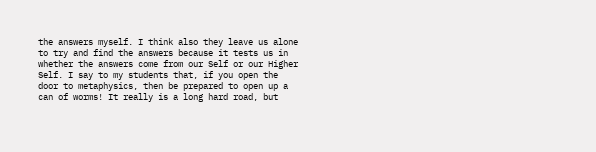the answers myself. I think also they leave us alone to try and find the answers because it tests us in whether the answers come from our Self or our Higher Self. I say to my students that, if you open the door to metaphysics, then be prepared to open up a can of worms! It really is a long hard road, but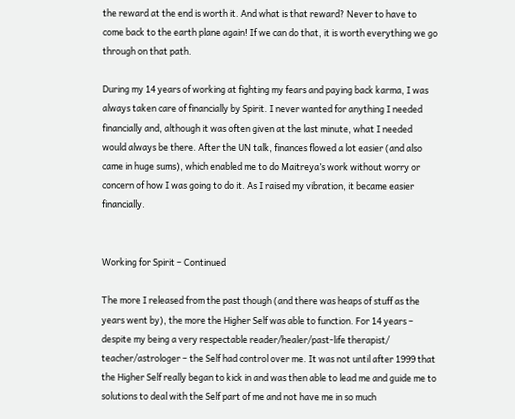the reward at the end is worth it. And what is that reward? Never to have to come back to the earth plane again! If we can do that, it is worth everything we go through on that path.

During my 14 years of working at fighting my fears and paying back karma, I was always taken care of financially by Spirit. I never wanted for anything I needed financially and, although it was often given at the last minute, what I needed would always be there. After the UN talk, finances flowed a lot easier (and also came in huge sums), which enabled me to do Maitreya’s work without worry or concern of how I was going to do it. As I raised my vibration, it became easier financially.


Working for Spirit – Continued

The more I released from the past though (and there was heaps of stuff as the years went by), the more the Higher Self was able to function. For 14 years – despite my being a very respectable reader/healer/past-life therapist/ teacher/astrologer – the Self had control over me. It was not until after 1999 that the Higher Self really began to kick in and was then able to lead me and guide me to solutions to deal with the Self part of me and not have me in so much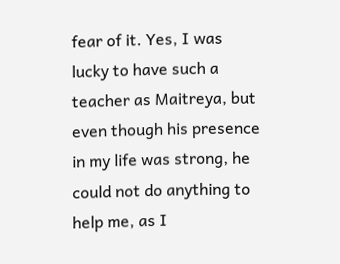fear of it. Yes, I was lucky to have such a teacher as Maitreya, but even though his presence in my life was strong, he could not do anything to help me, as I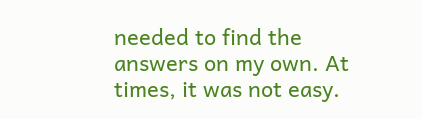needed to find the answers on my own. At times, it was not easy.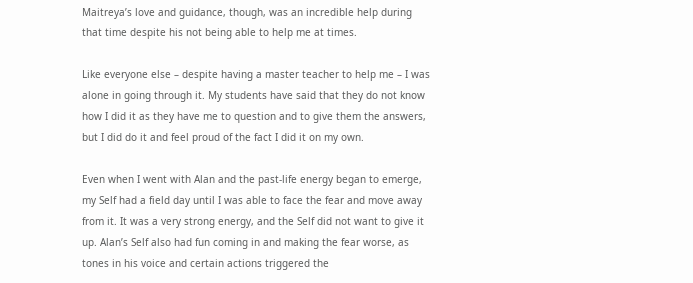Maitreya’s love and guidance, though, was an incredible help during that time despite his not being able to help me at times.

Like everyone else – despite having a master teacher to help me – I was alone in going through it. My students have said that they do not know how I did it as they have me to question and to give them the answers, but I did do it and feel proud of the fact I did it on my own.

Even when I went with Alan and the past-life energy began to emerge, my Self had a field day until I was able to face the fear and move away from it. It was a very strong energy, and the Self did not want to give it up. Alan’s Self also had fun coming in and making the fear worse, as tones in his voice and certain actions triggered the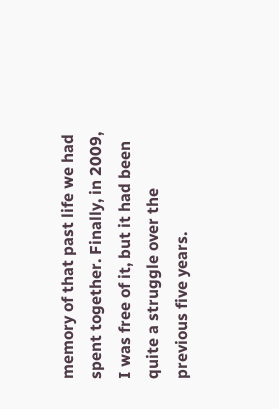memory of that past life we had spent together. Finally, in 2009, I was free of it, but it had been quite a struggle over the previous five years.